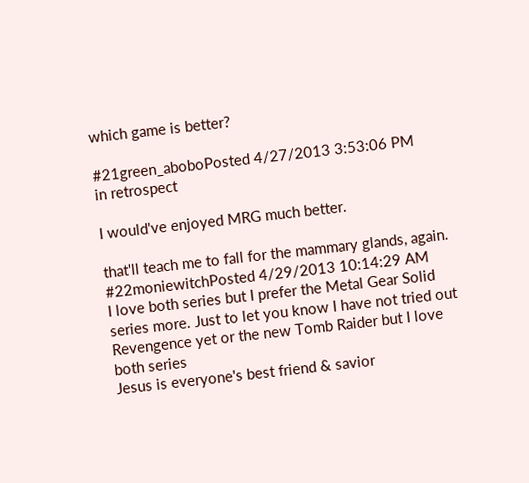which game is better?

#21green_aboboPosted 4/27/2013 3:53:06 PM
in retrospect

I would've enjoyed MRG much better.

that'll teach me to fall for the mammary glands, again.
#22moniewitchPosted 4/29/2013 10:14:29 AM
I love both series but I prefer the Metal Gear Solid series more. Just to let you know I have not tried out Revengence yet or the new Tomb Raider but I love both series
Jesus is everyone's best friend & savior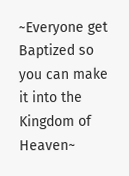~Everyone get Baptized so you can make it into the Kingdom of Heaven~